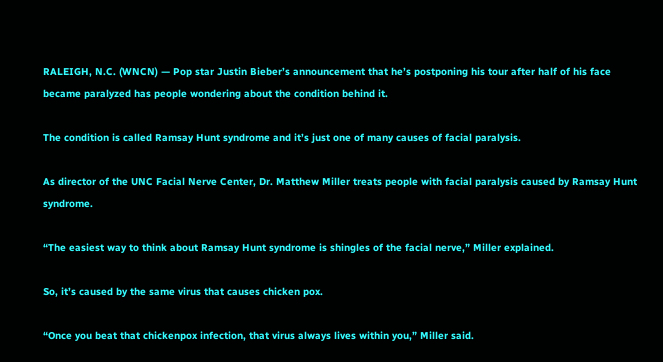RALEIGH, N.C. (WNCN) — Pop star Justin Bieber’s announcement that he’s postponing his tour after half of his face became paralyzed has people wondering about the condition behind it.

The condition is called Ramsay Hunt syndrome and it’s just one of many causes of facial paralysis.

As director of the UNC Facial Nerve Center, Dr. Matthew Miller treats people with facial paralysis caused by Ramsay Hunt syndrome.

“The easiest way to think about Ramsay Hunt syndrome is shingles of the facial nerve,” Miller explained.

So, it’s caused by the same virus that causes chicken pox.

“Once you beat that chickenpox infection, that virus always lives within you,” Miller said.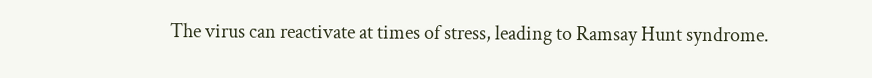The virus can reactivate at times of stress, leading to Ramsay Hunt syndrome.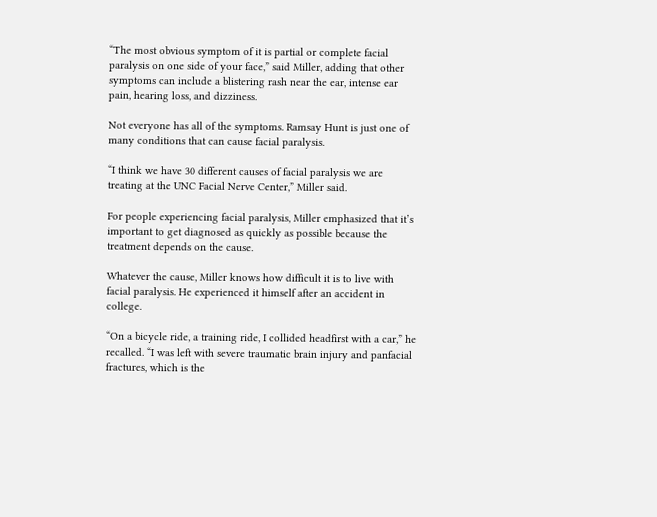“The most obvious symptom of it is partial or complete facial paralysis on one side of your face,” said Miller, adding that other symptoms can include a blistering rash near the ear, intense ear pain, hearing loss, and dizziness.

Not everyone has all of the symptoms. Ramsay Hunt is just one of many conditions that can cause facial paralysis.

“I think we have 30 different causes of facial paralysis we are treating at the UNC Facial Nerve Center,” Miller said.

For people experiencing facial paralysis, Miller emphasized that it’s important to get diagnosed as quickly as possible because the treatment depends on the cause.

Whatever the cause, Miller knows how difficult it is to live with facial paralysis. He experienced it himself after an accident in college.

“On a bicycle ride, a training ride, I collided headfirst with a car,” he recalled. “I was left with severe traumatic brain injury and panfacial fractures, which is the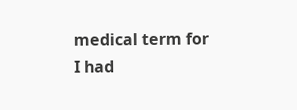medical term for I had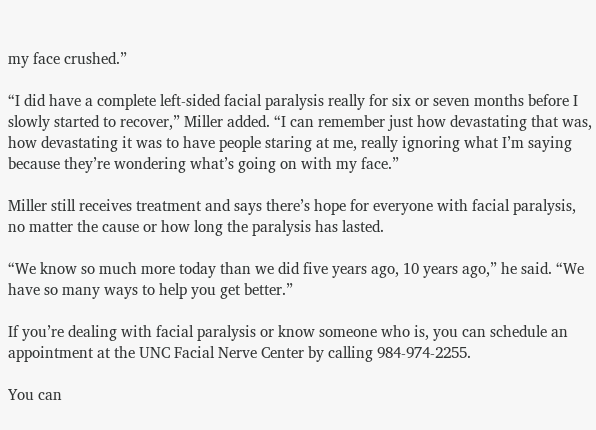my face crushed.”

“I did have a complete left-sided facial paralysis really for six or seven months before I slowly started to recover,” Miller added. “I can remember just how devastating that was, how devastating it was to have people staring at me, really ignoring what I’m saying because they’re wondering what’s going on with my face.”

Miller still receives treatment and says there’s hope for everyone with facial paralysis, no matter the cause or how long the paralysis has lasted.

“We know so much more today than we did five years ago, 10 years ago,” he said. “We have so many ways to help you get better.”

If you’re dealing with facial paralysis or know someone who is, you can schedule an appointment at the UNC Facial Nerve Center by calling 984-974-2255.

You can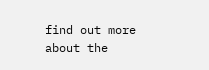find out more about the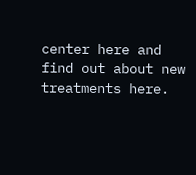center here and find out about new treatments here.